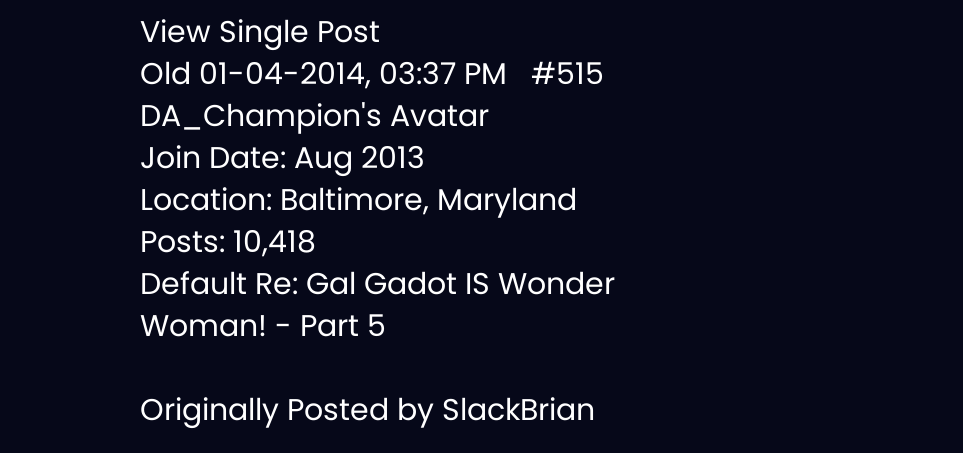View Single Post
Old 01-04-2014, 03:37 PM   #515
DA_Champion's Avatar
Join Date: Aug 2013
Location: Baltimore, Maryland
Posts: 10,418
Default Re: Gal Gadot IS Wonder Woman! - Part 5

Originally Posted by SlackBrian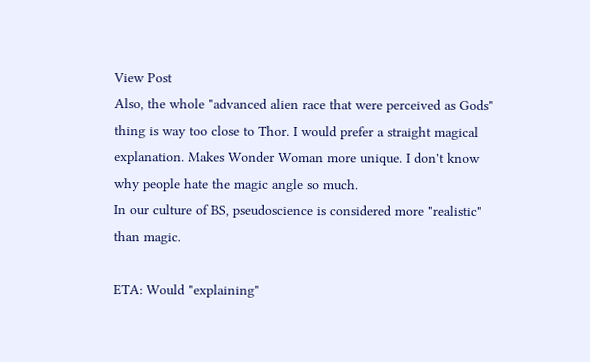View Post
Also, the whole "advanced alien race that were perceived as Gods" thing is way too close to Thor. I would prefer a straight magical explanation. Makes Wonder Woman more unique. I don't know why people hate the magic angle so much.
In our culture of BS, pseudoscience is considered more "realistic" than magic.

ETA: Would "explaining"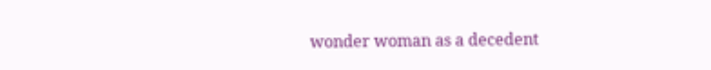wonder woman as a decedent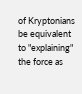of Kryptonians be equivalent to "explaining" the force as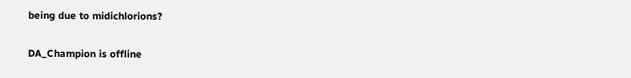being due to midichlorions?

DA_Champion is offline